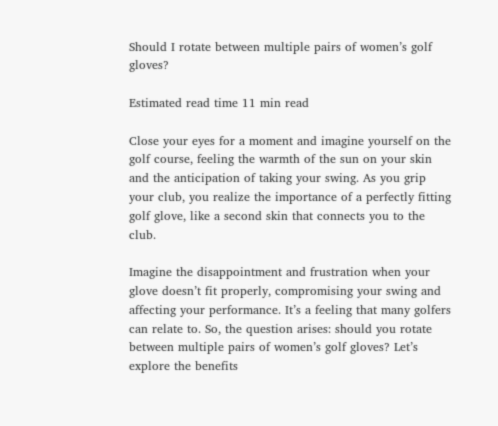Should I rotate between multiple pairs of women’s golf gloves?

Estimated read time 11 min read

Close your eyes for a moment and imagine yourself on the golf course, feeling the warmth of the sun on your skin and the anticipation of taking your swing. As you grip your club, you realize the importance of a perfectly fitting golf glove, like a second skin that connects you to the club.

Imagine the disappointment and frustration when your glove doesn’t fit properly, compromising your swing and affecting your performance. It’s a feeling that many golfers can relate to. So, the question arises: should you rotate between multiple pairs of women’s golf gloves? Let’s explore the benefits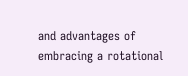and advantages of embracing a rotational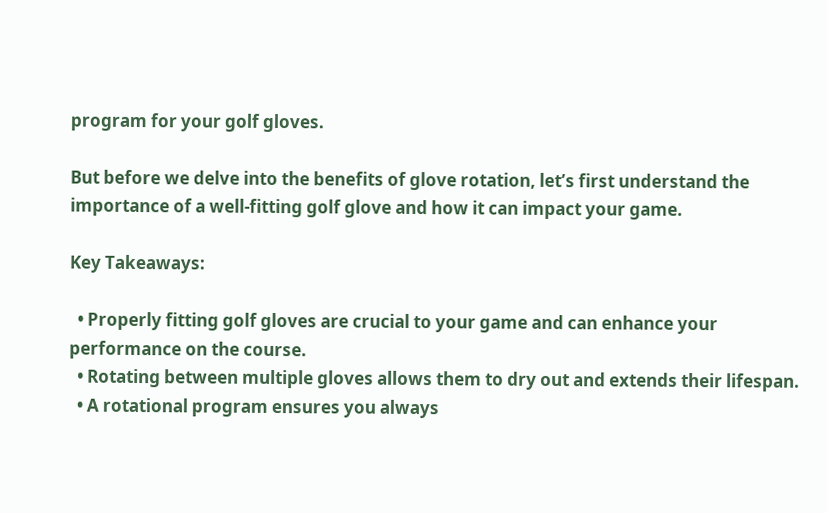program for your golf gloves.

But before we delve into the benefits of glove rotation, let’s first understand the importance of a well-fitting golf glove and how it can impact your game.

Key Takeaways:

  • Properly fitting golf gloves are crucial to your game and can enhance your performance on the course.
  • Rotating between multiple gloves allows them to dry out and extends their lifespan.
  • A rotational program ensures you always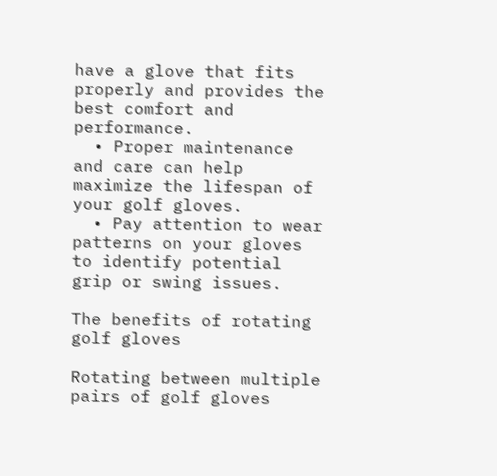have a glove that fits properly and provides the best comfort and performance.
  • Proper maintenance and care can help maximize the lifespan of your golf gloves.
  • Pay attention to wear patterns on your gloves to identify potential grip or swing issues.

The benefits of rotating golf gloves

Rotating between multiple pairs of golf gloves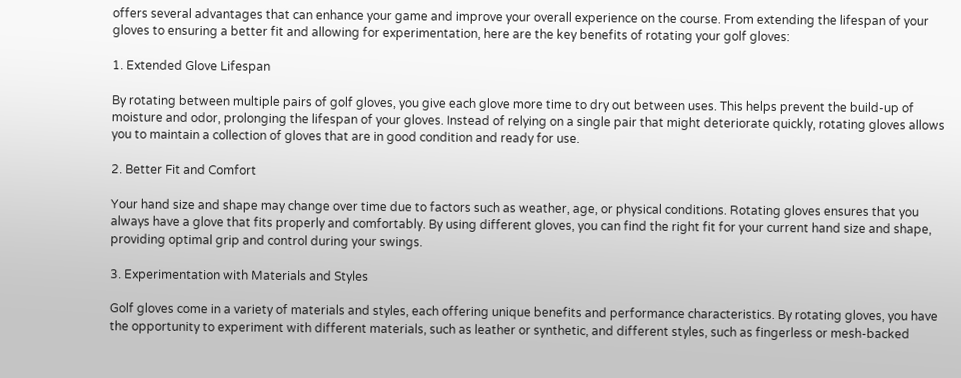offers several advantages that can enhance your game and improve your overall experience on the course. From extending the lifespan of your gloves to ensuring a better fit and allowing for experimentation, here are the key benefits of rotating your golf gloves:

1. Extended Glove Lifespan

By rotating between multiple pairs of golf gloves, you give each glove more time to dry out between uses. This helps prevent the build-up of moisture and odor, prolonging the lifespan of your gloves. Instead of relying on a single pair that might deteriorate quickly, rotating gloves allows you to maintain a collection of gloves that are in good condition and ready for use.

2. Better Fit and Comfort

Your hand size and shape may change over time due to factors such as weather, age, or physical conditions. Rotating gloves ensures that you always have a glove that fits properly and comfortably. By using different gloves, you can find the right fit for your current hand size and shape, providing optimal grip and control during your swings.

3. Experimentation with Materials and Styles

Golf gloves come in a variety of materials and styles, each offering unique benefits and performance characteristics. By rotating gloves, you have the opportunity to experiment with different materials, such as leather or synthetic, and different styles, such as fingerless or mesh-backed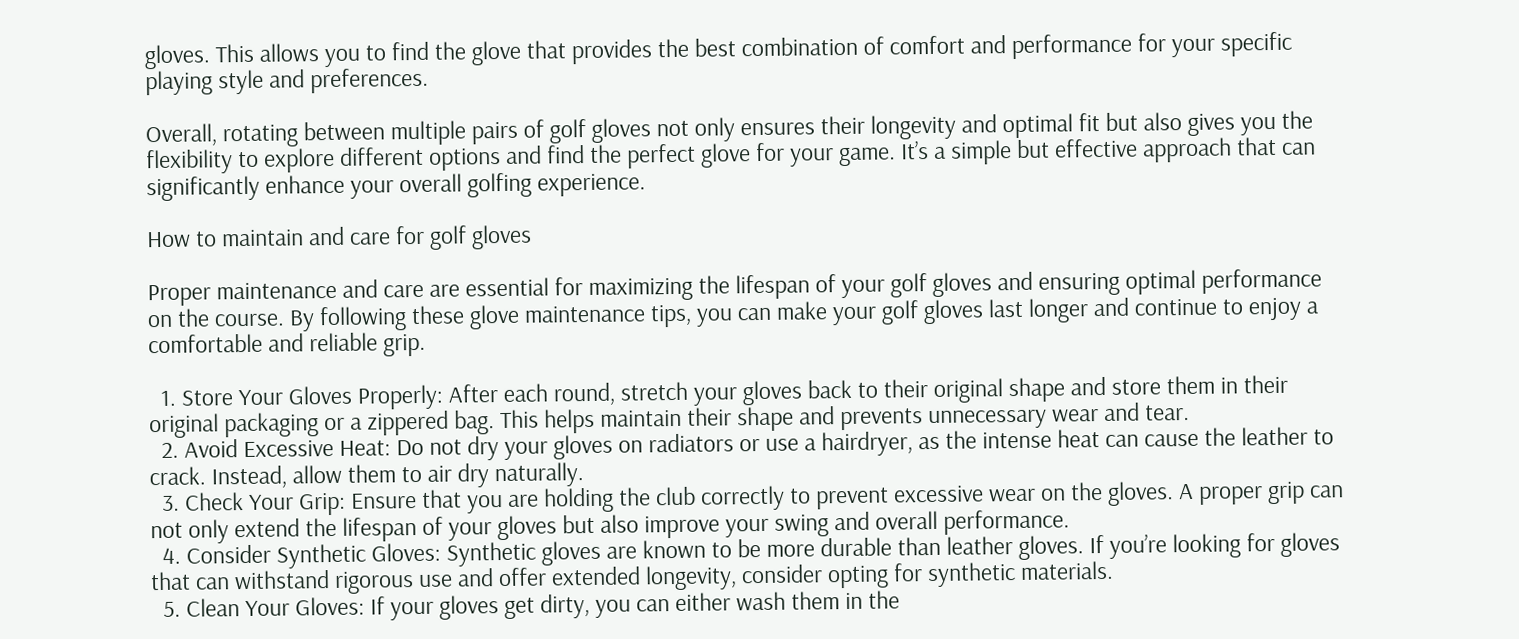gloves. This allows you to find the glove that provides the best combination of comfort and performance for your specific playing style and preferences.

Overall, rotating between multiple pairs of golf gloves not only ensures their longevity and optimal fit but also gives you the flexibility to explore different options and find the perfect glove for your game. It’s a simple but effective approach that can significantly enhance your overall golfing experience.

How to maintain and care for golf gloves

Proper maintenance and care are essential for maximizing the lifespan of your golf gloves and ensuring optimal performance on the course. By following these glove maintenance tips, you can make your golf gloves last longer and continue to enjoy a comfortable and reliable grip.

  1. Store Your Gloves Properly: After each round, stretch your gloves back to their original shape and store them in their original packaging or a zippered bag. This helps maintain their shape and prevents unnecessary wear and tear.
  2. Avoid Excessive Heat: Do not dry your gloves on radiators or use a hairdryer, as the intense heat can cause the leather to crack. Instead, allow them to air dry naturally.
  3. Check Your Grip: Ensure that you are holding the club correctly to prevent excessive wear on the gloves. A proper grip can not only extend the lifespan of your gloves but also improve your swing and overall performance.
  4. Consider Synthetic Gloves: Synthetic gloves are known to be more durable than leather gloves. If you’re looking for gloves that can withstand rigorous use and offer extended longevity, consider opting for synthetic materials.
  5. Clean Your Gloves: If your gloves get dirty, you can either wash them in the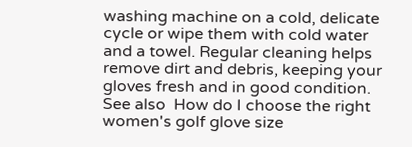washing machine on a cold, delicate cycle or wipe them with cold water and a towel. Regular cleaning helps remove dirt and debris, keeping your gloves fresh and in good condition.
See also  How do I choose the right women's golf glove size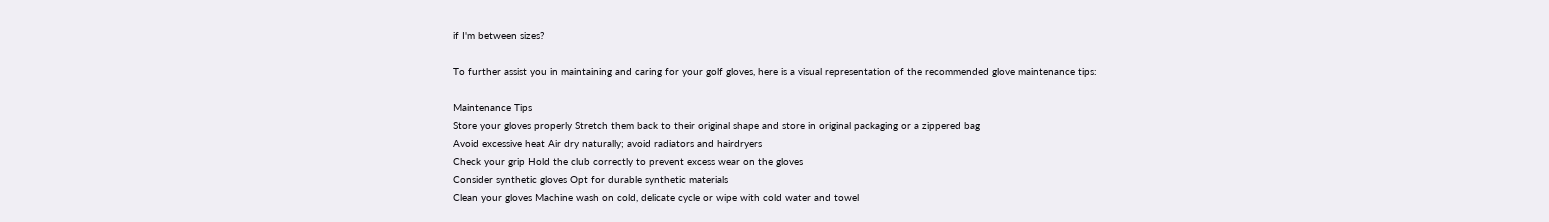if I'm between sizes?

To further assist you in maintaining and caring for your golf gloves, here is a visual representation of the recommended glove maintenance tips:

Maintenance Tips
Store your gloves properly Stretch them back to their original shape and store in original packaging or a zippered bag
Avoid excessive heat Air dry naturally; avoid radiators and hairdryers
Check your grip Hold the club correctly to prevent excess wear on the gloves
Consider synthetic gloves Opt for durable synthetic materials
Clean your gloves Machine wash on cold, delicate cycle or wipe with cold water and towel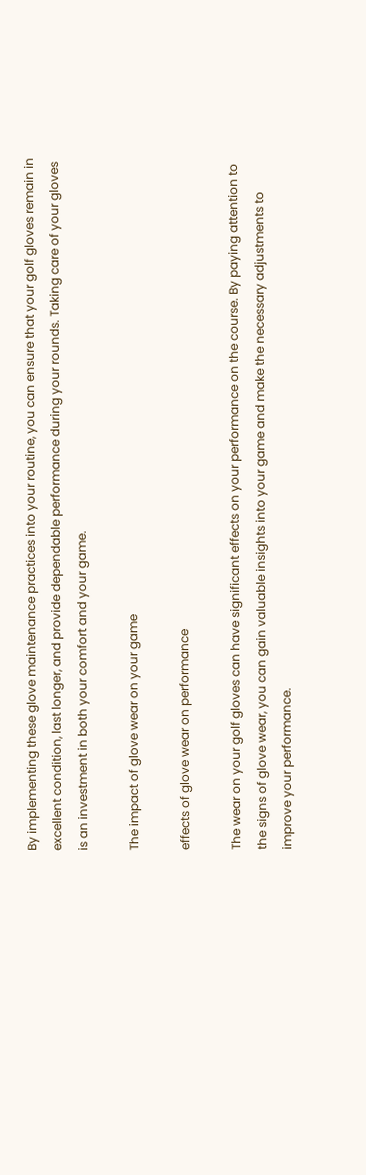By implementing these glove maintenance practices into your routine, you can ensure that your golf gloves remain in excellent condition, last longer, and provide dependable performance during your rounds. Taking care of your gloves is an investment in both your comfort and your game.

The impact of glove wear on your game

effects of glove wear on performance

The wear on your golf gloves can have significant effects on your performance on the course. By paying attention to the signs of glove wear, you can gain valuable insights into your game and make the necessary adjustments to improve your performance.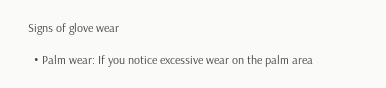Signs of glove wear

  • Palm wear: If you notice excessive wear on the palm area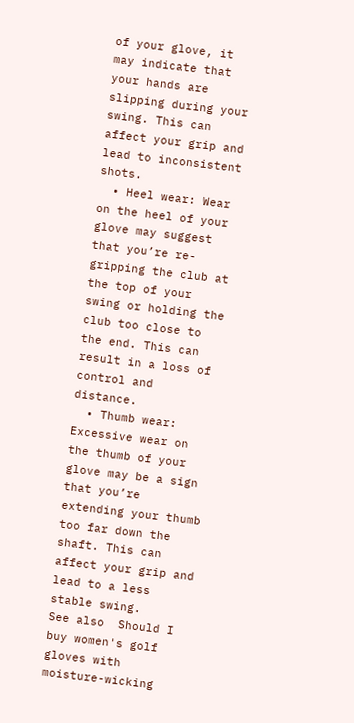of your glove, it may indicate that your hands are slipping during your swing. This can affect your grip and lead to inconsistent shots.
  • Heel wear: Wear on the heel of your glove may suggest that you’re re-gripping the club at the top of your swing or holding the club too close to the end. This can result in a loss of control and distance.
  • Thumb wear: Excessive wear on the thumb of your glove may be a sign that you’re extending your thumb too far down the shaft. This can affect your grip and lead to a less stable swing.
See also  Should I buy women's golf gloves with moisture-wicking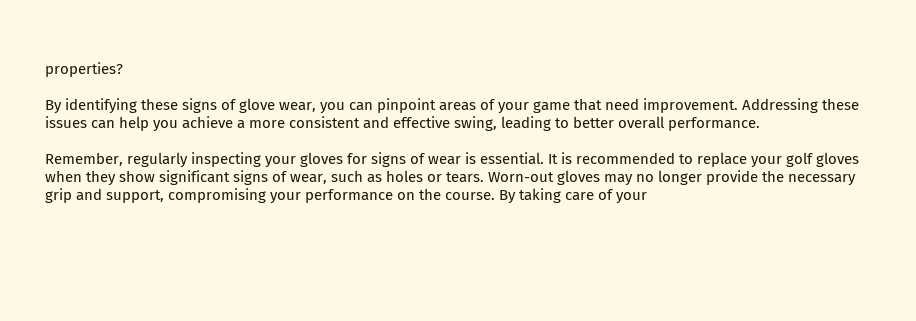properties?

By identifying these signs of glove wear, you can pinpoint areas of your game that need improvement. Addressing these issues can help you achieve a more consistent and effective swing, leading to better overall performance.

Remember, regularly inspecting your gloves for signs of wear is essential. It is recommended to replace your golf gloves when they show significant signs of wear, such as holes or tears. Worn-out gloves may no longer provide the necessary grip and support, compromising your performance on the course. By taking care of your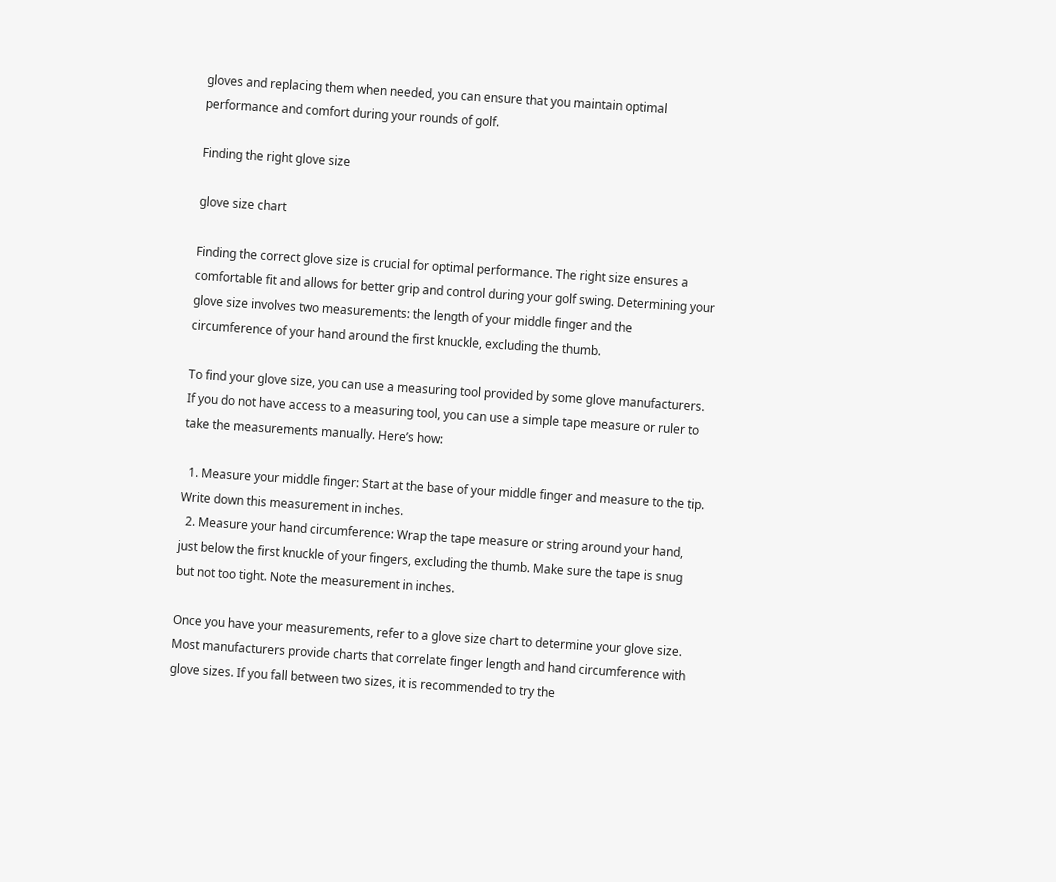gloves and replacing them when needed, you can ensure that you maintain optimal performance and comfort during your rounds of golf.

Finding the right glove size

glove size chart

Finding the correct glove size is crucial for optimal performance. The right size ensures a comfortable fit and allows for better grip and control during your golf swing. Determining your glove size involves two measurements: the length of your middle finger and the circumference of your hand around the first knuckle, excluding the thumb.

To find your glove size, you can use a measuring tool provided by some glove manufacturers. If you do not have access to a measuring tool, you can use a simple tape measure or ruler to take the measurements manually. Here’s how:

  1. Measure your middle finger: Start at the base of your middle finger and measure to the tip. Write down this measurement in inches.
  2. Measure your hand circumference: Wrap the tape measure or string around your hand, just below the first knuckle of your fingers, excluding the thumb. Make sure the tape is snug but not too tight. Note the measurement in inches.

Once you have your measurements, refer to a glove size chart to determine your glove size. Most manufacturers provide charts that correlate finger length and hand circumference with glove sizes. If you fall between two sizes, it is recommended to try the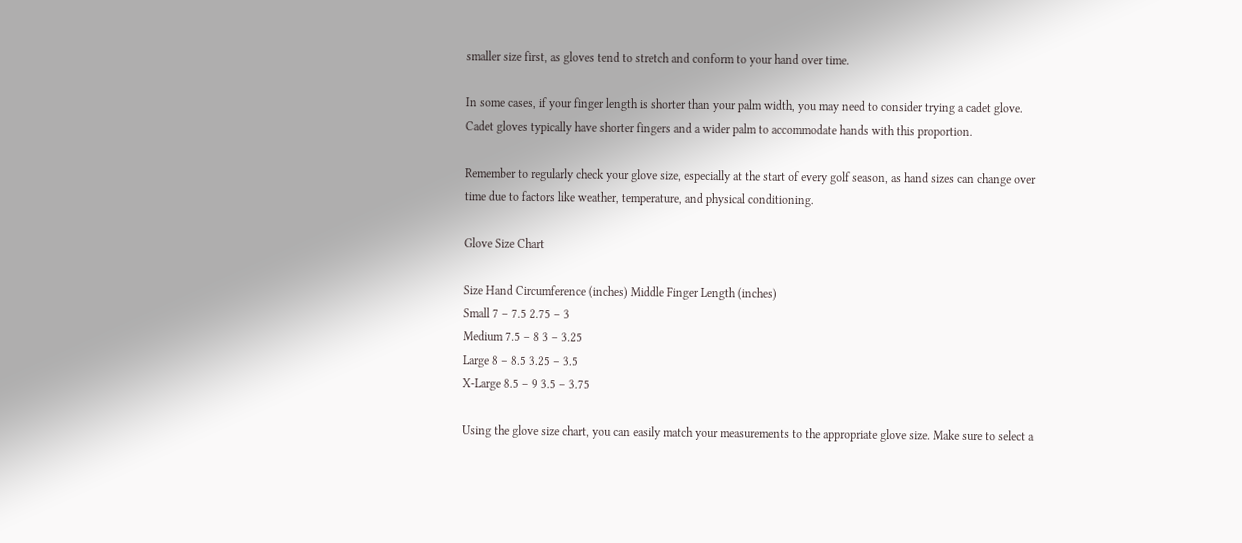smaller size first, as gloves tend to stretch and conform to your hand over time.

In some cases, if your finger length is shorter than your palm width, you may need to consider trying a cadet glove. Cadet gloves typically have shorter fingers and a wider palm to accommodate hands with this proportion.

Remember to regularly check your glove size, especially at the start of every golf season, as hand sizes can change over time due to factors like weather, temperature, and physical conditioning.

Glove Size Chart

Size Hand Circumference (inches) Middle Finger Length (inches)
Small 7 – 7.5 2.75 – 3
Medium 7.5 – 8 3 – 3.25
Large 8 – 8.5 3.25 – 3.5
X-Large 8.5 – 9 3.5 – 3.75

Using the glove size chart, you can easily match your measurements to the appropriate glove size. Make sure to select a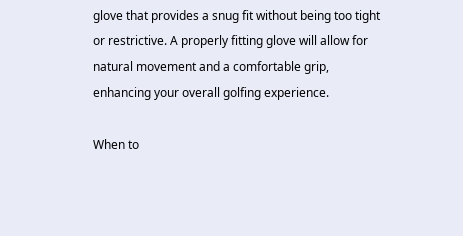glove that provides a snug fit without being too tight or restrictive. A properly fitting glove will allow for natural movement and a comfortable grip, enhancing your overall golfing experience.

When to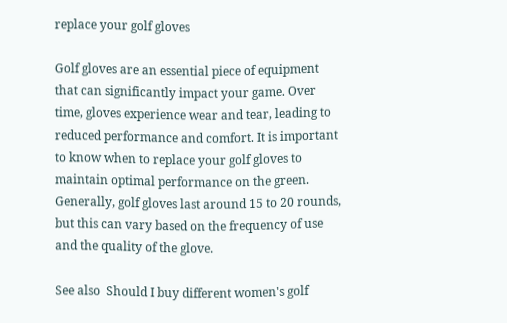replace your golf gloves

Golf gloves are an essential piece of equipment that can significantly impact your game. Over time, gloves experience wear and tear, leading to reduced performance and comfort. It is important to know when to replace your golf gloves to maintain optimal performance on the green. Generally, golf gloves last around 15 to 20 rounds, but this can vary based on the frequency of use and the quality of the glove.

See also  Should I buy different women's golf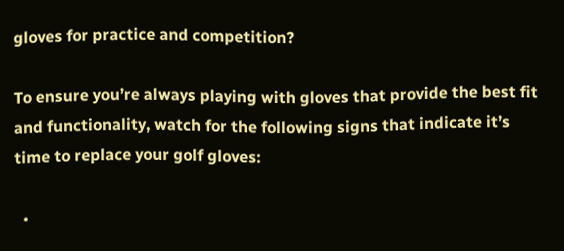gloves for practice and competition?

To ensure you’re always playing with gloves that provide the best fit and functionality, watch for the following signs that indicate it’s time to replace your golf gloves:

  •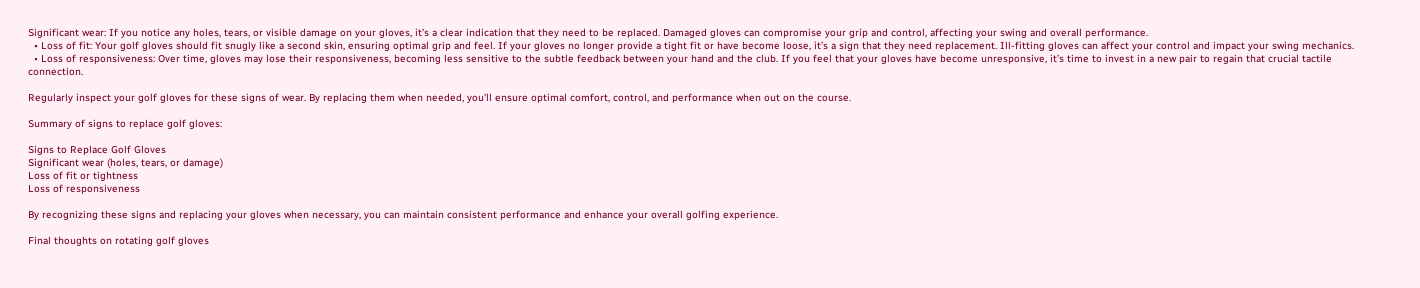Significant wear: If you notice any holes, tears, or visible damage on your gloves, it’s a clear indication that they need to be replaced. Damaged gloves can compromise your grip and control, affecting your swing and overall performance.
  • Loss of fit: Your golf gloves should fit snugly like a second skin, ensuring optimal grip and feel. If your gloves no longer provide a tight fit or have become loose, it’s a sign that they need replacement. Ill-fitting gloves can affect your control and impact your swing mechanics.
  • Loss of responsiveness: Over time, gloves may lose their responsiveness, becoming less sensitive to the subtle feedback between your hand and the club. If you feel that your gloves have become unresponsive, it’s time to invest in a new pair to regain that crucial tactile connection.

Regularly inspect your golf gloves for these signs of wear. By replacing them when needed, you’ll ensure optimal comfort, control, and performance when out on the course.

Summary of signs to replace golf gloves:

Signs to Replace Golf Gloves
Significant wear (holes, tears, or damage)
Loss of fit or tightness
Loss of responsiveness

By recognizing these signs and replacing your gloves when necessary, you can maintain consistent performance and enhance your overall golfing experience.

Final thoughts on rotating golf gloves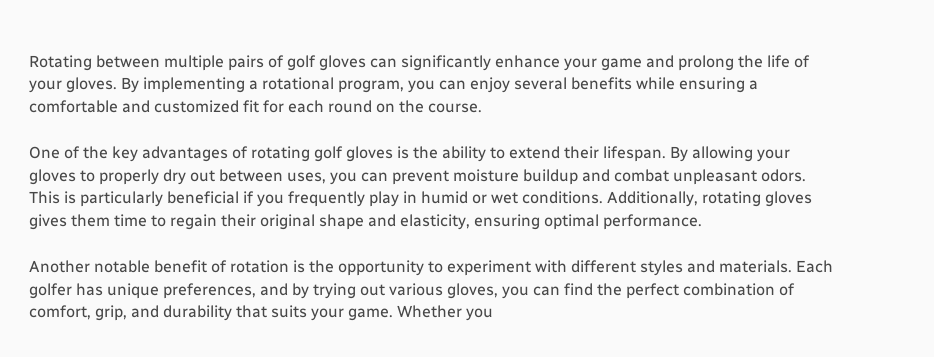Rotating between multiple pairs of golf gloves can significantly enhance your game and prolong the life of your gloves. By implementing a rotational program, you can enjoy several benefits while ensuring a comfortable and customized fit for each round on the course.

One of the key advantages of rotating golf gloves is the ability to extend their lifespan. By allowing your gloves to properly dry out between uses, you can prevent moisture buildup and combat unpleasant odors. This is particularly beneficial if you frequently play in humid or wet conditions. Additionally, rotating gloves gives them time to regain their original shape and elasticity, ensuring optimal performance.

Another notable benefit of rotation is the opportunity to experiment with different styles and materials. Each golfer has unique preferences, and by trying out various gloves, you can find the perfect combination of comfort, grip, and durability that suits your game. Whether you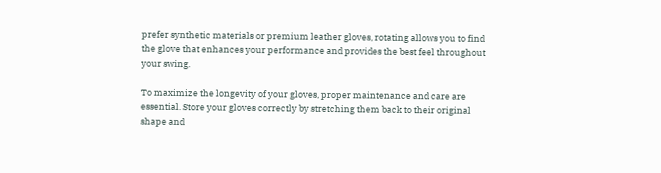prefer synthetic materials or premium leather gloves, rotating allows you to find the glove that enhances your performance and provides the best feel throughout your swing.

To maximize the longevity of your gloves, proper maintenance and care are essential. Store your gloves correctly by stretching them back to their original shape and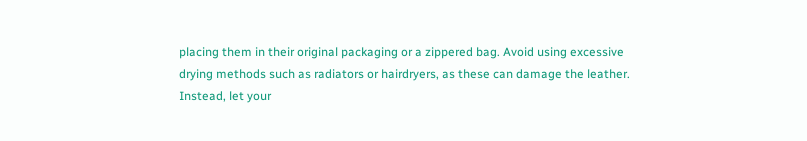placing them in their original packaging or a zippered bag. Avoid using excessive drying methods such as radiators or hairdryers, as these can damage the leather. Instead, let your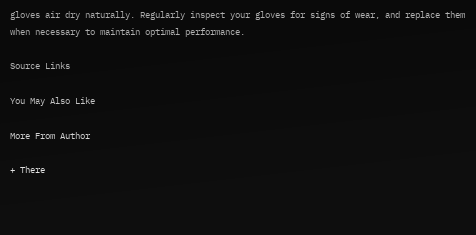gloves air dry naturally. Regularly inspect your gloves for signs of wear, and replace them when necessary to maintain optimal performance.

Source Links

You May Also Like

More From Author

+ There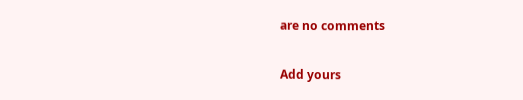are no comments

Add yours